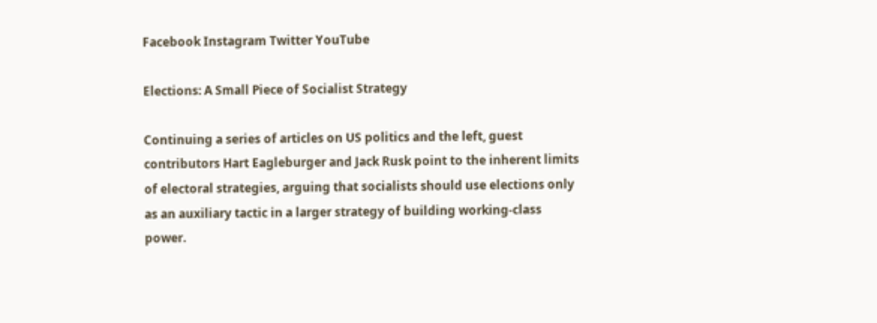Facebook Instagram Twitter YouTube

Elections: A Small Piece of Socialist Strategy

Continuing a series of articles on US politics and the left, guest contributors Hart Eagleburger and Jack Rusk point to the inherent limits of electoral strategies, arguing that socialists should use elections only as an auxiliary tactic in a larger strategy of building working-class power.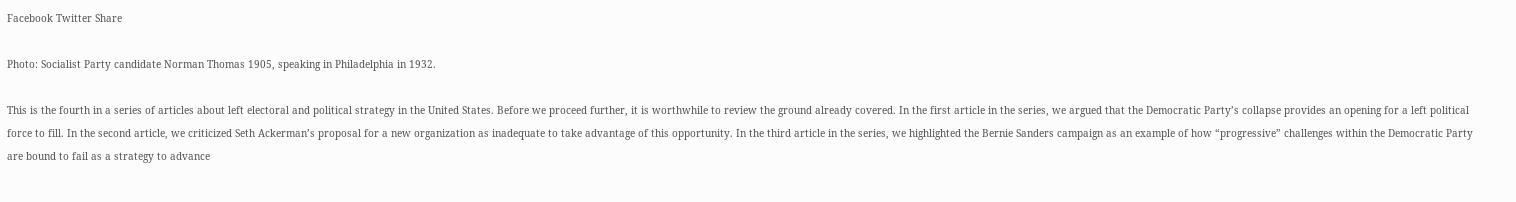Facebook Twitter Share

Photo: Socialist Party candidate Norman Thomas 1905, speaking in Philadelphia in 1932.

This is the fourth in a series of articles about left electoral and political strategy in the United States. Before we proceed further, it is worthwhile to review the ground already covered. In the first article in the series, we argued that the Democratic Party’s collapse provides an opening for a left political force to fill. In the second article, we criticized Seth Ackerman’s proposal for a new organization as inadequate to take advantage of this opportunity. In the third article in the series, we highlighted the Bernie Sanders campaign as an example of how “progressive” challenges within the Democratic Party are bound to fail as a strategy to advance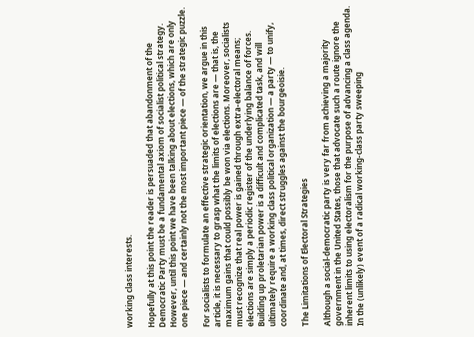working class interests.

Hopefully at this point the reader is persuaded that abandonment of the Democratic Party must be a fundamental axiom of socialist political strategy. However, until this point we have been talking about elections, which are only one piece — and certainly not the most important piece — of the strategic puzzle.

For socialists to formulate an effective strategic orientation, we argue in this article, it is necessary to grasp what the limits of elections are — that is, the maximum gains that could possibly be won via elections. Moreover, socialists must recognize that real power is gained through extra-electoral means; elections are simply a periodic register of the underlying balance of forces. Building up proletarian power is a difficult and complicated task, and will ultimately require a working class political organization — a party — to unify, coordinate and, at times, direct struggles against the bourgeoisie.

The Limitations of Electoral Strategies

Although a social-democratic party is very far from achieving a majority government in the United States, those that advocate such a route ignore the inherent limits to using electoralism for the purpose of advancing a class agenda. In the (unlikely) event of a radical working-class party sweeping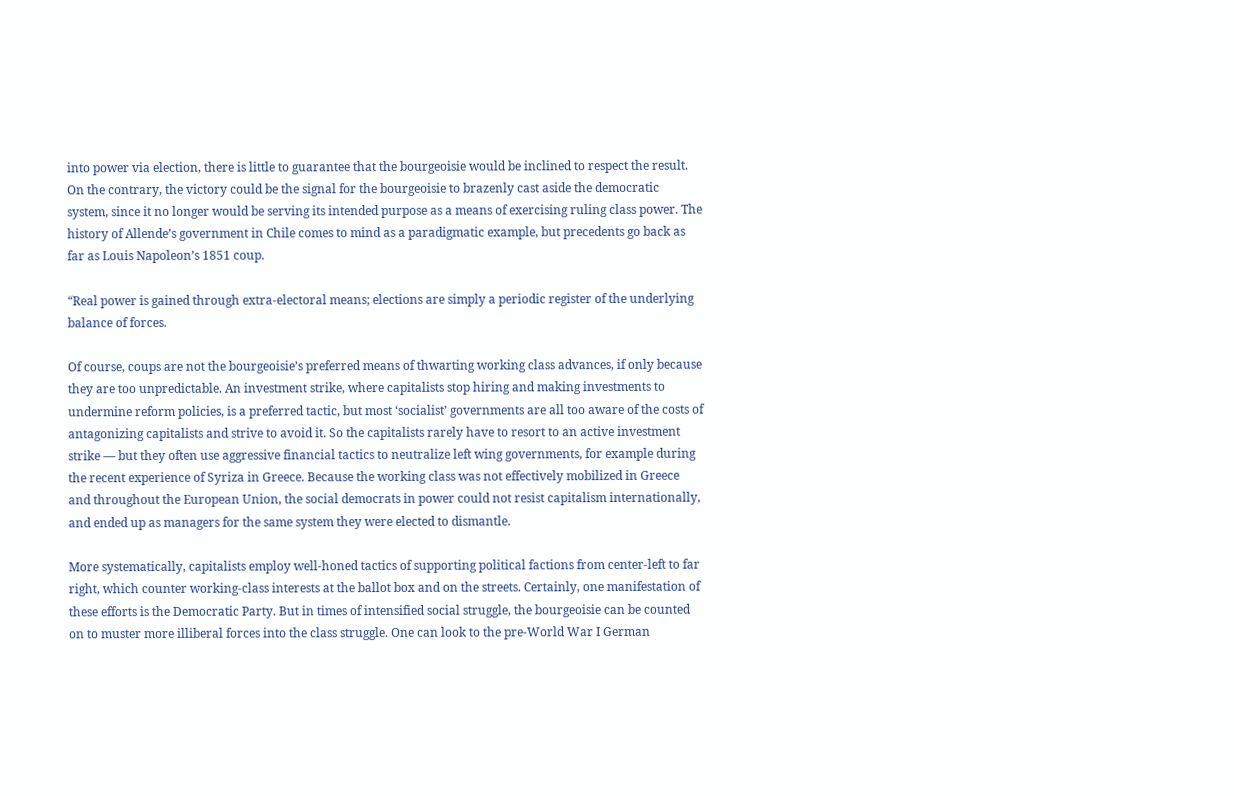into power via election, there is little to guarantee that the bourgeoisie would be inclined to respect the result. On the contrary, the victory could be the signal for the bourgeoisie to brazenly cast aside the democratic system, since it no longer would be serving its intended purpose as a means of exercising ruling class power. The history of Allende’s government in Chile comes to mind as a paradigmatic example, but precedents go back as far as Louis Napoleon’s 1851 coup.

“Real power is gained through extra-electoral means; elections are simply a periodic register of the underlying balance of forces.

Of course, coups are not the bourgeoisie’s preferred means of thwarting working class advances, if only because they are too unpredictable. An investment strike, where capitalists stop hiring and making investments to undermine reform policies, is a preferred tactic, but most ‘socialist’ governments are all too aware of the costs of antagonizing capitalists and strive to avoid it. So the capitalists rarely have to resort to an active investment strike — but they often use aggressive financial tactics to neutralize left wing governments, for example during the recent experience of Syriza in Greece. Because the working class was not effectively mobilized in Greece and throughout the European Union, the social democrats in power could not resist capitalism internationally, and ended up as managers for the same system they were elected to dismantle.

More systematically, capitalists employ well-honed tactics of supporting political factions from center-left to far right, which counter working-class interests at the ballot box and on the streets. Certainly, one manifestation of these efforts is the Democratic Party. But in times of intensified social struggle, the bourgeoisie can be counted on to muster more illiberal forces into the class struggle. One can look to the pre-World War I German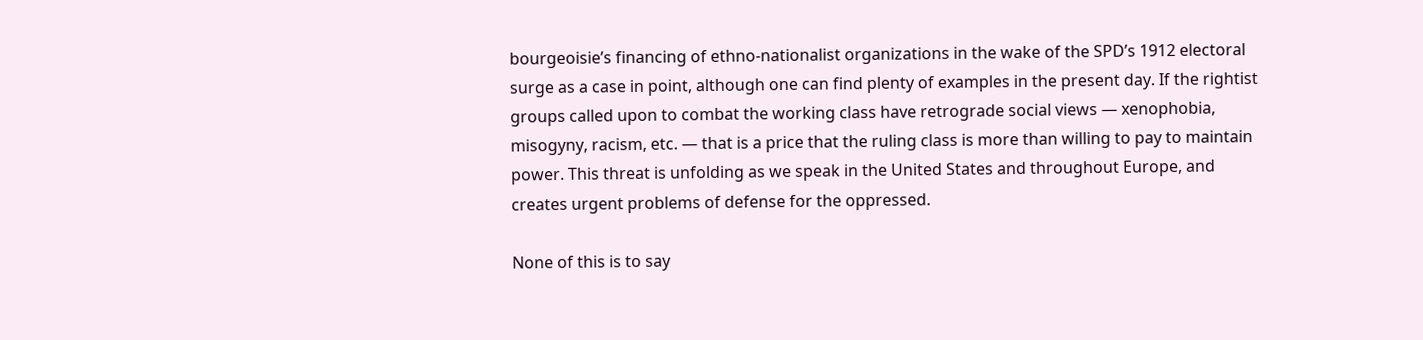bourgeoisie’s financing of ethno-nationalist organizations in the wake of the SPD’s 1912 electoral surge as a case in point, although one can find plenty of examples in the present day. If the rightist groups called upon to combat the working class have retrograde social views — xenophobia, misogyny, racism, etc. — that is a price that the ruling class is more than willing to pay to maintain power. This threat is unfolding as we speak in the United States and throughout Europe, and creates urgent problems of defense for the oppressed.

None of this is to say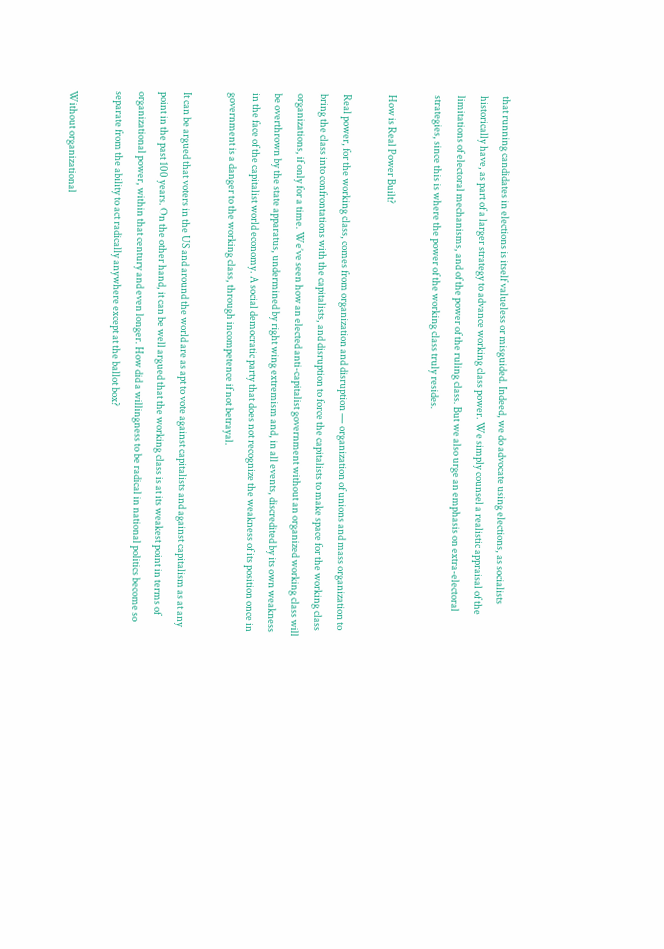that running candidates in elections is itself valueless or misguided. Indeed, we do advocate using elections, as socialists historically have, as part of a larger strategy to advance working class power. We simply counsel a realistic appraisal of the limitations of electoral mechanisms, and of the power of the ruling class. But we also urge an emphasis on extra-electoral strategies, since this is where the power of the working class truly resides.

How is Real Power Built?

Real power, for the working class, comes from organization and disruption — organization of unions and mass organization to bring the class into confrontations with the capitalists, and disruption to force the capitalists to make space for the working class organizations, if only for a time. We’ve seen how an elected anti-capitalist government without an organized working class will be overthrown by the state apparatus, undermined by right wing extremism and, in all events, discredited by its own weakness in the face of the capitalist world economy. A social democratic party that does not recognize the weakness of its position once in government is a danger to the working class, through incompetence if not betrayal.

It can be argued that voters in the US and around the world are as apt to vote against capitalists and against capitalism as at any point in the past 100 years. On the other hand, it can be well argued that the working class is at its weakest point in terms of organizational power, within that century and even longer. How did a willingness to be radical in national politics become so separate from the ability to act radically anywhere except at the ballot box?

Without organizational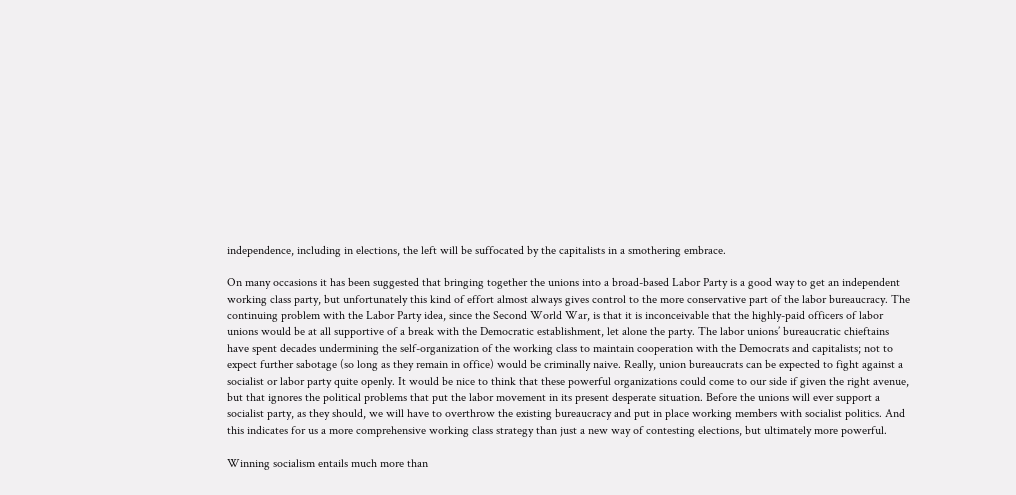independence, including in elections, the left will be suffocated by the capitalists in a smothering embrace.

On many occasions it has been suggested that bringing together the unions into a broad-based Labor Party is a good way to get an independent working class party, but unfortunately this kind of effort almost always gives control to the more conservative part of the labor bureaucracy. The continuing problem with the Labor Party idea, since the Second World War, is that it is inconceivable that the highly-paid officers of labor unions would be at all supportive of a break with the Democratic establishment, let alone the party. The labor unions’ bureaucratic chieftains have spent decades undermining the self-organization of the working class to maintain cooperation with the Democrats and capitalists; not to expect further sabotage (so long as they remain in office) would be criminally naive. Really, union bureaucrats can be expected to fight against a socialist or labor party quite openly. It would be nice to think that these powerful organizations could come to our side if given the right avenue, but that ignores the political problems that put the labor movement in its present desperate situation. Before the unions will ever support a socialist party, as they should, we will have to overthrow the existing bureaucracy and put in place working members with socialist politics. And this indicates for us a more comprehensive working class strategy than just a new way of contesting elections, but ultimately more powerful.

Winning socialism entails much more than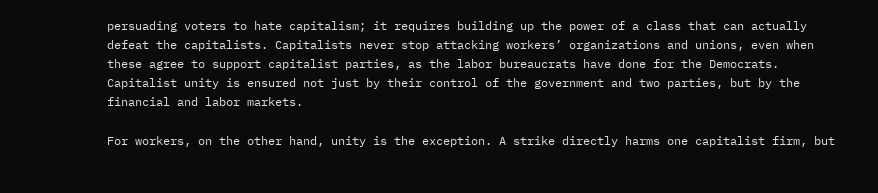persuading voters to hate capitalism; it requires building up the power of a class that can actually defeat the capitalists. Capitalists never stop attacking workers’ organizations and unions, even when these agree to support capitalist parties, as the labor bureaucrats have done for the Democrats. Capitalist unity is ensured not just by their control of the government and two parties, but by the financial and labor markets.

For workers, on the other hand, unity is the exception. A strike directly harms one capitalist firm, but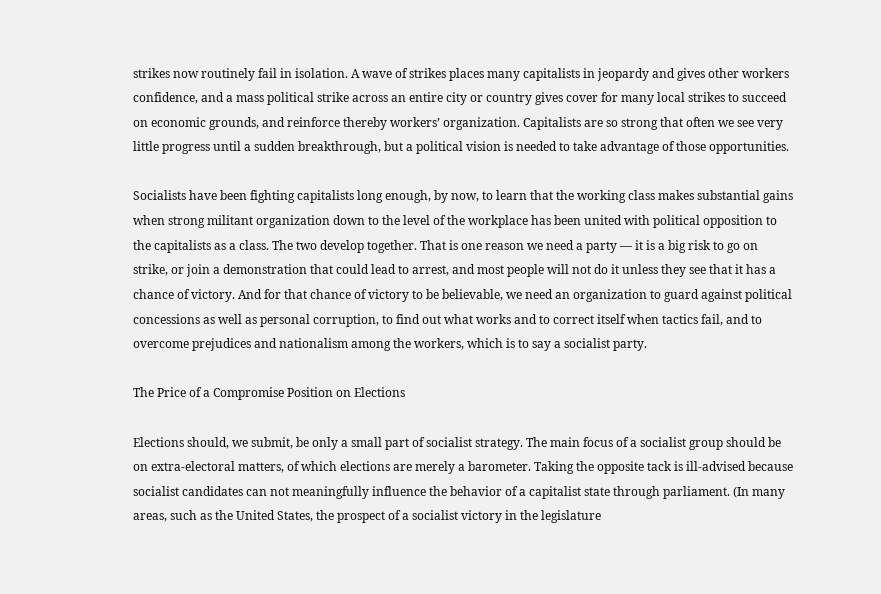strikes now routinely fail in isolation. A wave of strikes places many capitalists in jeopardy and gives other workers confidence, and a mass political strike across an entire city or country gives cover for many local strikes to succeed on economic grounds, and reinforce thereby workers’ organization. Capitalists are so strong that often we see very little progress until a sudden breakthrough, but a political vision is needed to take advantage of those opportunities.

Socialists have been fighting capitalists long enough, by now, to learn that the working class makes substantial gains when strong militant organization down to the level of the workplace has been united with political opposition to the capitalists as a class. The two develop together. That is one reason we need a party — it is a big risk to go on strike, or join a demonstration that could lead to arrest, and most people will not do it unless they see that it has a chance of victory. And for that chance of victory to be believable, we need an organization to guard against political concessions as well as personal corruption, to find out what works and to correct itself when tactics fail, and to overcome prejudices and nationalism among the workers, which is to say a socialist party.

The Price of a Compromise Position on Elections

Elections should, we submit, be only a small part of socialist strategy. The main focus of a socialist group should be on extra-electoral matters, of which elections are merely a barometer. Taking the opposite tack is ill-advised because socialist candidates can not meaningfully influence the behavior of a capitalist state through parliament. (In many areas, such as the United States, the prospect of a socialist victory in the legislature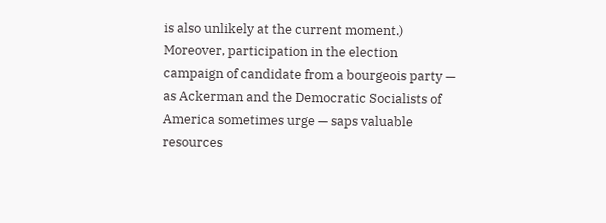is also unlikely at the current moment.) Moreover, participation in the election campaign of candidate from a bourgeois party — as Ackerman and the Democratic Socialists of America sometimes urge — saps valuable resources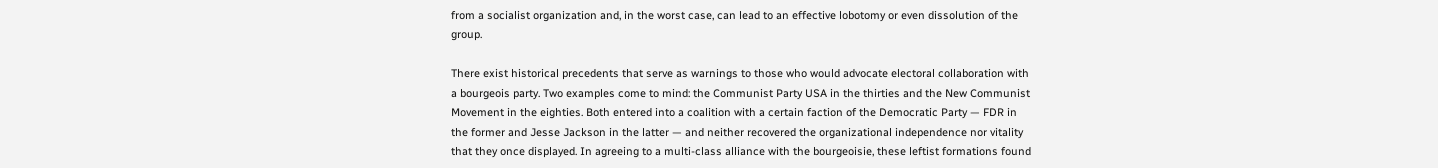from a socialist organization and, in the worst case, can lead to an effective lobotomy or even dissolution of the group.

There exist historical precedents that serve as warnings to those who would advocate electoral collaboration with a bourgeois party. Two examples come to mind: the Communist Party USA in the thirties and the New Communist Movement in the eighties. Both entered into a coalition with a certain faction of the Democratic Party — FDR in the former and Jesse Jackson in the latter — and neither recovered the organizational independence nor vitality that they once displayed. In agreeing to a multi-class alliance with the bourgeoisie, these leftist formations found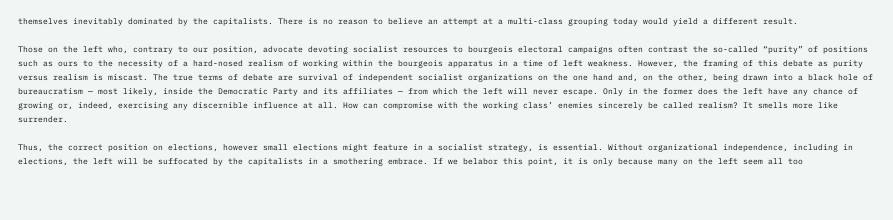themselves inevitably dominated by the capitalists. There is no reason to believe an attempt at a multi-class grouping today would yield a different result.

Those on the left who, contrary to our position, advocate devoting socialist resources to bourgeois electoral campaigns often contrast the so-called “purity” of positions such as ours to the necessity of a hard-nosed realism of working within the bourgeois apparatus in a time of left weakness. However, the framing of this debate as purity versus realism is miscast. The true terms of debate are survival of independent socialist organizations on the one hand and, on the other, being drawn into a black hole of bureaucratism — most likely, inside the Democratic Party and its affiliates — from which the left will never escape. Only in the former does the left have any chance of growing or, indeed, exercising any discernible influence at all. How can compromise with the working class’ enemies sincerely be called realism? It smells more like surrender.

Thus, the correct position on elections, however small elections might feature in a socialist strategy, is essential. Without organizational independence, including in elections, the left will be suffocated by the capitalists in a smothering embrace. If we belabor this point, it is only because many on the left seem all too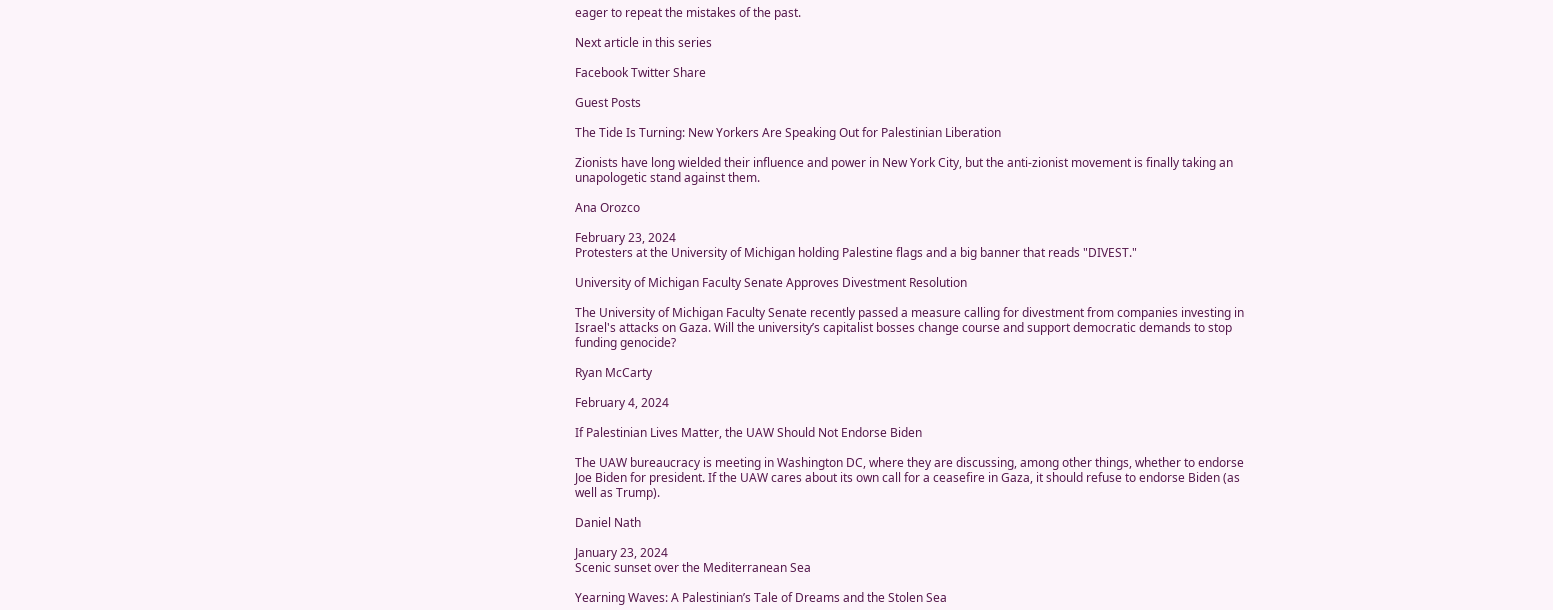eager to repeat the mistakes of the past.

Next article in this series

Facebook Twitter Share

Guest Posts

The Tide Is Turning: New Yorkers Are Speaking Out for Palestinian Liberation

Zionists have long wielded their influence and power in New York City, but the anti-zionist movement is finally taking an unapologetic stand against them.

Ana Orozco

February 23, 2024
Protesters at the University of Michigan holding Palestine flags and a big banner that reads "DIVEST."

University of Michigan Faculty Senate Approves Divestment Resolution

The University of Michigan Faculty Senate recently passed a measure calling for divestment from companies investing in Israel's attacks on Gaza. Will the university’s capitalist bosses change course and support democratic demands to stop funding genocide?

Ryan McCarty

February 4, 2024

If Palestinian Lives Matter, the UAW Should Not Endorse Biden

The UAW bureaucracy is meeting in Washington DC, where they are discussing, among other things, whether to endorse Joe Biden for president. If the UAW cares about its own call for a ceasefire in Gaza, it should refuse to endorse Biden (as well as Trump).

Daniel Nath

January 23, 2024
Scenic sunset over the Mediterranean Sea

Yearning Waves: A Palestinian’s Tale of Dreams and the Stolen Sea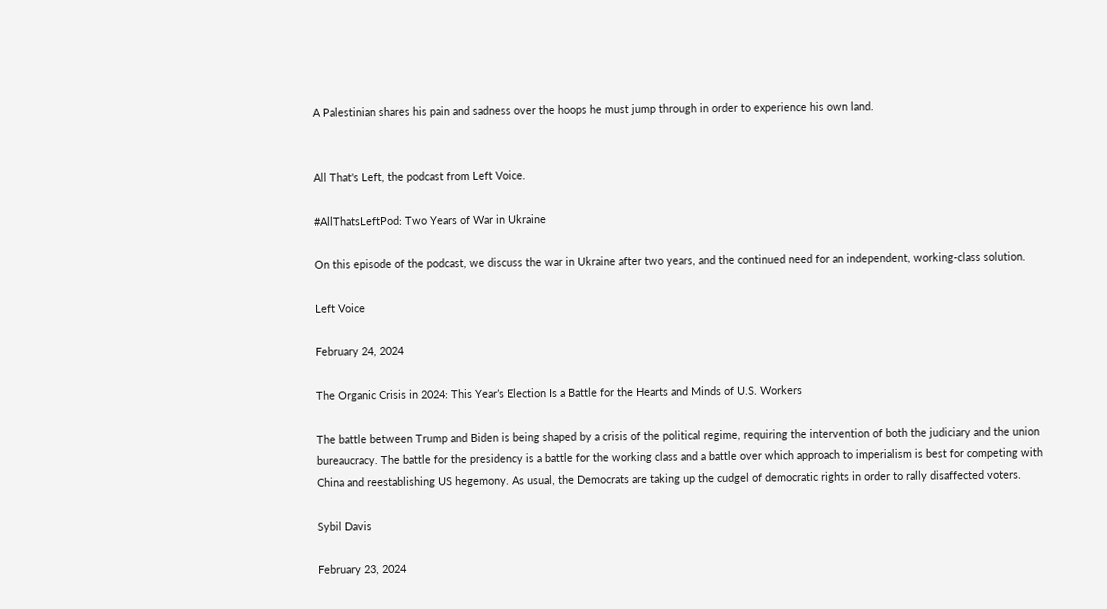A Palestinian shares his pain and sadness over the hoops he must jump through in order to experience his own land.


All That's Left, the podcast from Left Voice.

#AllThatsLeftPod: Two Years of War in Ukraine

On this episode of the podcast, we discuss the war in Ukraine after two years, and the continued need for an independent, working-class solution.

Left Voice

February 24, 2024

The Organic Crisis in 2024: This Year’s Election Is a Battle for the Hearts and Minds of U.S. Workers

The battle between Trump and Biden is being shaped by a crisis of the political regime, requiring the intervention of both the judiciary and the union bureaucracy. The battle for the presidency is a battle for the working class and a battle over which approach to imperialism is best for competing with China and reestablishing US hegemony. As usual, the Democrats are taking up the cudgel of democratic rights in order to rally disaffected voters.

Sybil Davis

February 23, 2024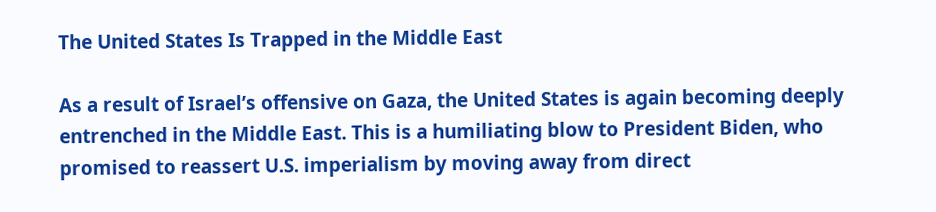The United States Is Trapped in the Middle East

As a result of Israel’s offensive on Gaza, the United States is again becoming deeply entrenched in the Middle East. This is a humiliating blow to President Biden, who promised to reassert U.S. imperialism by moving away from direct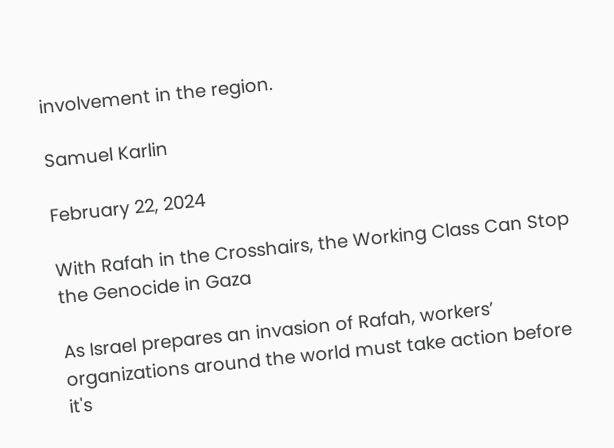involvement in the region.

Samuel Karlin

February 22, 2024

With Rafah in the Crosshairs, the Working Class Can Stop the Genocide in Gaza

As Israel prepares an invasion of Rafah, workers’ organizations around the world must take action before it's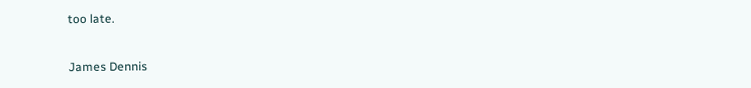too late.

James Dennis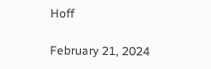Hoff

February 21, 2024